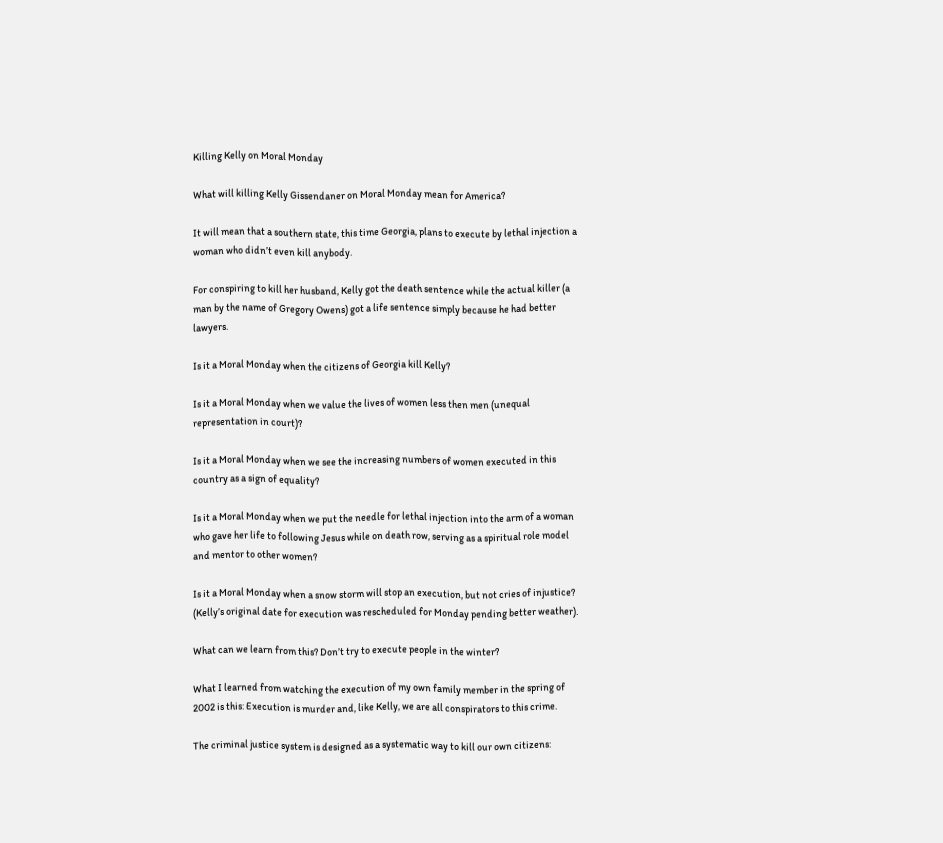Killing Kelly on Moral Monday

What will killing Kelly Gissendaner on Moral Monday mean for America?

It will mean that a southern state, this time Georgia, plans to execute by lethal injection a woman who didn’t even kill anybody.

For conspiring to kill her husband, Kelly got the death sentence while the actual killer (a man by the name of Gregory Owens) got a life sentence simply because he had better lawyers.

Is it a Moral Monday when the citizens of Georgia kill Kelly?

Is it a Moral Monday when we value the lives of women less then men (unequal representation in court)?

Is it a Moral Monday when we see the increasing numbers of women executed in this country as a sign of equality?

Is it a Moral Monday when we put the needle for lethal injection into the arm of a woman who gave her life to following Jesus while on death row, serving as a spiritual role model and mentor to other women?

Is it a Moral Monday when a snow storm will stop an execution, but not cries of injustice? (Kelly’s original date for execution was rescheduled for Monday pending better weather).

What can we learn from this? Don’t try to execute people in the winter?

What I learned from watching the execution of my own family member in the spring of 2002 is this: Execution is murder and, like Kelly, we are all conspirators to this crime.

The criminal justice system is designed as a systematic way to kill our own citizens: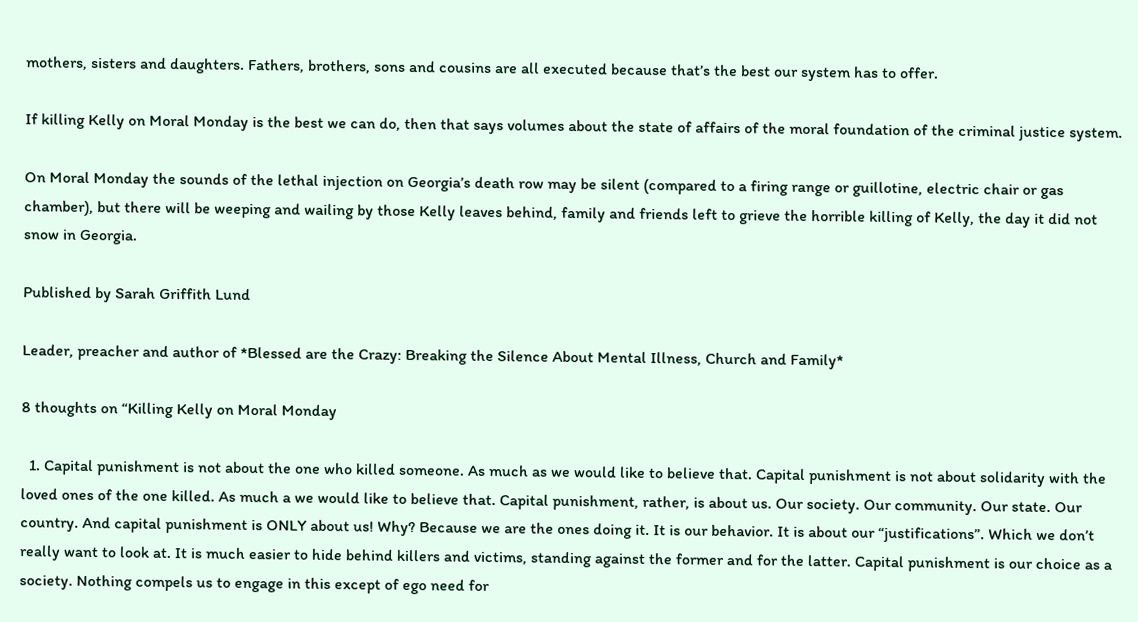mothers, sisters and daughters. Fathers, brothers, sons and cousins are all executed because that’s the best our system has to offer.

If killing Kelly on Moral Monday is the best we can do, then that says volumes about the state of affairs of the moral foundation of the criminal justice system.

On Moral Monday the sounds of the lethal injection on Georgia’s death row may be silent (compared to a firing range or guillotine, electric chair or gas chamber), but there will be weeping and wailing by those Kelly leaves behind, family and friends left to grieve the horrible killing of Kelly, the day it did not snow in Georgia.

Published by Sarah Griffith Lund

Leader, preacher and author of *Blessed are the Crazy: Breaking the Silence About Mental Illness, Church and Family*

8 thoughts on “Killing Kelly on Moral Monday

  1. Capital punishment is not about the one who killed someone. As much as we would like to believe that. Capital punishment is not about solidarity with the loved ones of the one killed. As much a we would like to believe that. Capital punishment, rather, is about us. Our society. Our community. Our state. Our country. And capital punishment is ONLY about us! Why? Because we are the ones doing it. It is our behavior. It is about our “justifications”. Which we don’t really want to look at. It is much easier to hide behind killers and victims, standing against the former and for the latter. Capital punishment is our choice as a society. Nothing compels us to engage in this except of ego need for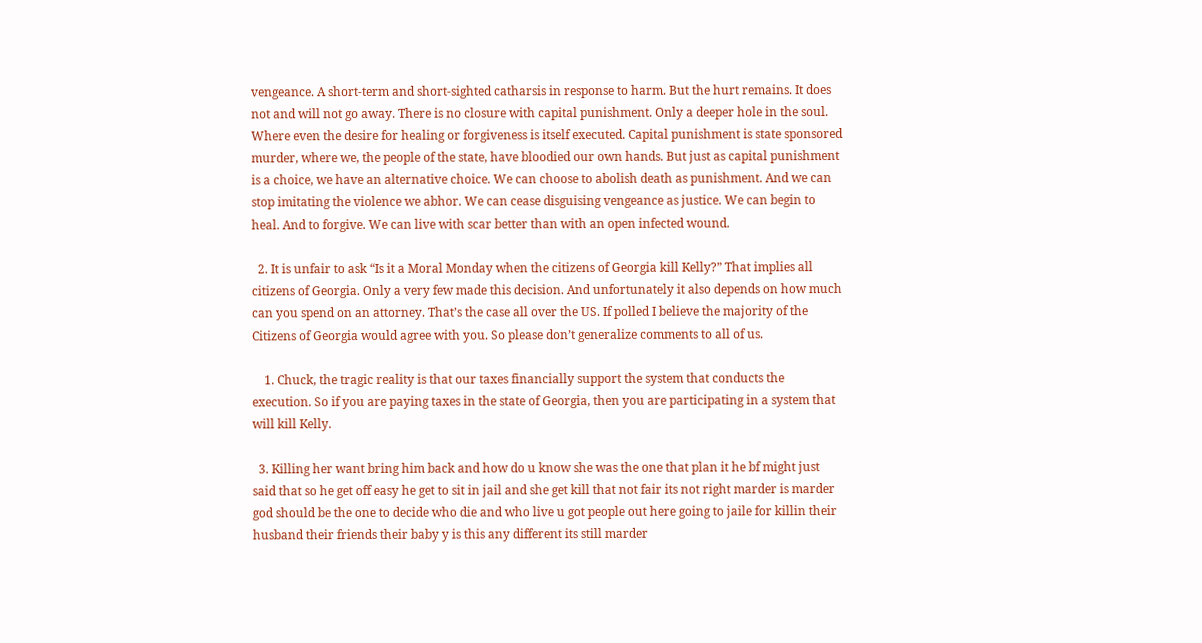vengeance. A short-term and short-sighted catharsis in response to harm. But the hurt remains. It does not and will not go away. There is no closure with capital punishment. Only a deeper hole in the soul. Where even the desire for healing or forgiveness is itself executed. Capital punishment is state sponsored murder, where we, the people of the state, have bloodied our own hands. But just as capital punishment is a choice, we have an alternative choice. We can choose to abolish death as punishment. And we can stop imitating the violence we abhor. We can cease disguising vengeance as justice. We can begin to heal. And to forgive. We can live with scar better than with an open infected wound.

  2. It is unfair to ask “Is it a Moral Monday when the citizens of Georgia kill Kelly?” That implies all citizens of Georgia. Only a very few made this decision. And unfortunately it also depends on how much can you spend on an attorney. That’s the case all over the US. If polled I believe the majority of the Citizens of Georgia would agree with you. So please don’t generalize comments to all of us.

    1. Chuck, the tragic reality is that our taxes financially support the system that conducts the execution. So if you are paying taxes in the state of Georgia, then you are participating in a system that will kill Kelly.

  3. Killing her want bring him back and how do u know she was the one that plan it he bf might just said that so he get off easy he get to sit in jail and she get kill that not fair its not right marder is marder god should be the one to decide who die and who live u got people out here going to jaile for killin their husband their friends their baby y is this any different its still marder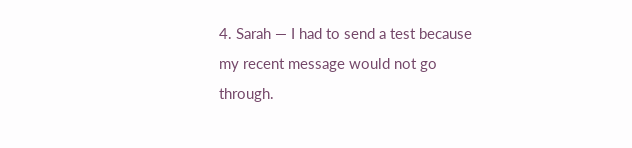4. Sarah — I had to send a test because my recent message would not go through.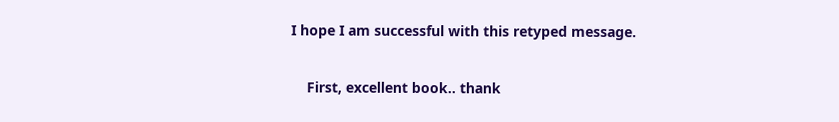I hope I am successful with this retyped message.

    First, excellent book.. thank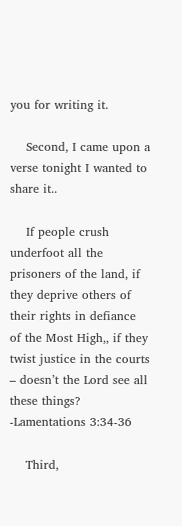you for writing it.

    Second, I came upon a verse tonight I wanted to share it..

    If people crush underfoot all the prisoners of the land, if they deprive others of their rights in defiance of the Most High,, if they twist justice in the courts – doesn’t the Lord see all these things? -Lamentations 3:34-36

    Third,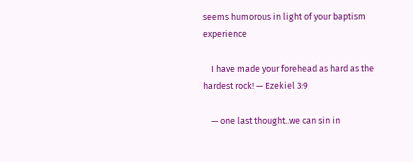seems humorous in light of your baptism experience

    I have made your forehead as hard as the hardest rock! — Ezekiel 3:9

    — one last thought..we can sin in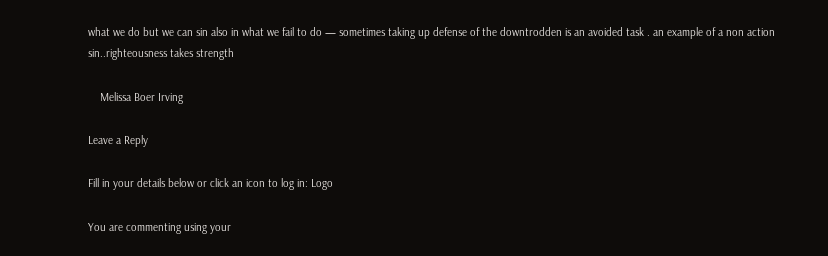what we do but we can sin also in what we fail to do — sometimes taking up defense of the downtrodden is an avoided task . an example of a non action sin..righteousness takes strength

    Melissa Boer Irving

Leave a Reply

Fill in your details below or click an icon to log in: Logo

You are commenting using your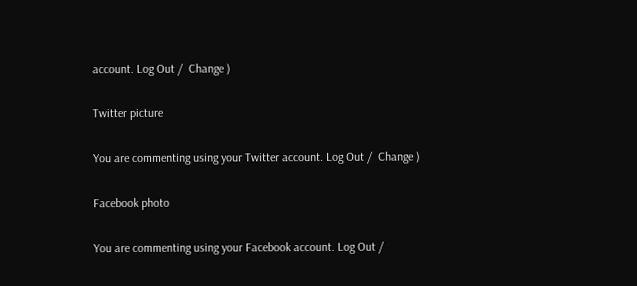account. Log Out /  Change )

Twitter picture

You are commenting using your Twitter account. Log Out /  Change )

Facebook photo

You are commenting using your Facebook account. Log Out /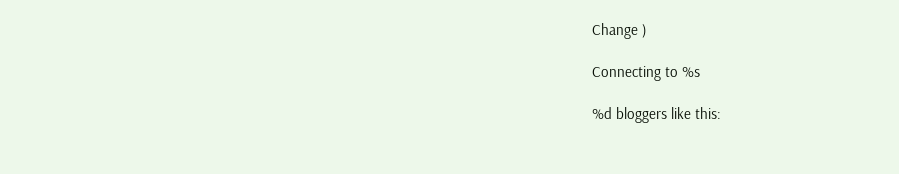Change )

Connecting to %s

%d bloggers like this: